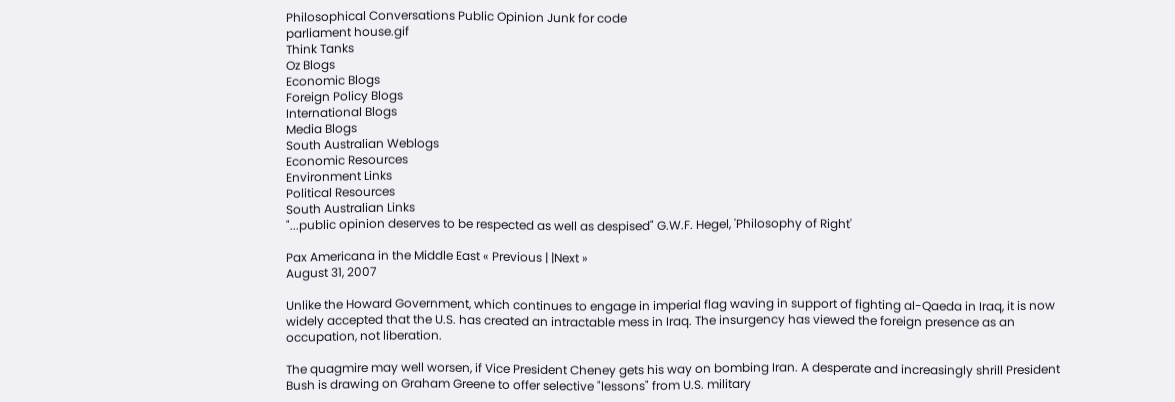Philosophical Conversations Public Opinion Junk for code
parliament house.gif
Think Tanks
Oz Blogs
Economic Blogs
Foreign Policy Blogs
International Blogs
Media Blogs
South Australian Weblogs
Economic Resources
Environment Links
Political Resources
South Australian Links
"...public opinion deserves to be respected as well as despised" G.W.F. Hegel, 'Philosophy of Right'

Pax Americana in the Middle East « Previous | |Next »
August 31, 2007

Unlike the Howard Government, which continues to engage in imperial flag waving in support of fighting al-Qaeda in Iraq, it is now widely accepted that the U.S. has created an intractable mess in Iraq. The insurgency has viewed the foreign presence as an occupation, not liberation.

The quagmire may well worsen, if Vice President Cheney gets his way on bombing Iran. A desperate and increasingly shrill President Bush is drawing on Graham Greene to offer selective "lessons" from U.S. military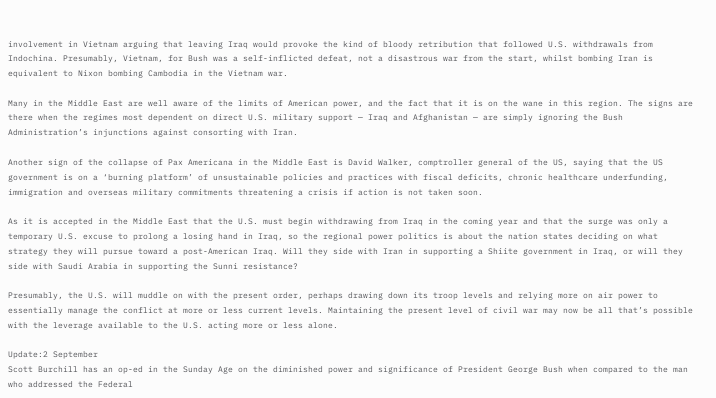involvement in Vietnam arguing that leaving Iraq would provoke the kind of bloody retribution that followed U.S. withdrawals from Indochina. Presumably, Vietnam, for Bush was a self-inflicted defeat, not a disastrous war from the start, whilst bombing Iran is equivalent to Nixon bombing Cambodia in the Vietnam war.

Many in the Middle East are well aware of the limits of American power, and the fact that it is on the wane in this region. The signs are there when the regimes most dependent on direct U.S. military support — Iraq and Afghanistan — are simply ignoring the Bush Administration’s injunctions against consorting with Iran.

Another sign of the collapse of Pax Americana in the Middle East is David Walker, comptroller general of the US, saying that the US government is on a ‘burning platform’ of unsustainable policies and practices with fiscal deficits, chronic healthcare underfunding, immigration and overseas military commitments threatening a crisis if action is not taken soon.

As it is accepted in the Middle East that the U.S. must begin withdrawing from Iraq in the coming year and that the surge was only a temporary U.S. excuse to prolong a losing hand in Iraq, so the regional power politics is about the nation states deciding on what strategy they will pursue toward a post-American Iraq. Will they side with Iran in supporting a Shiite government in Iraq, or will they side with Saudi Arabia in supporting the Sunni resistance?

Presumably, the U.S. will muddle on with the present order, perhaps drawing down its troop levels and relying more on air power to essentially manage the conflict at more or less current levels. Maintaining the present level of civil war may now be all that’s possible with the leverage available to the U.S. acting more or less alone.

Update:2 September
Scott Burchill has an op-ed in the Sunday Age on the diminished power and significance of President George Bush when compared to the man who addressed the Federal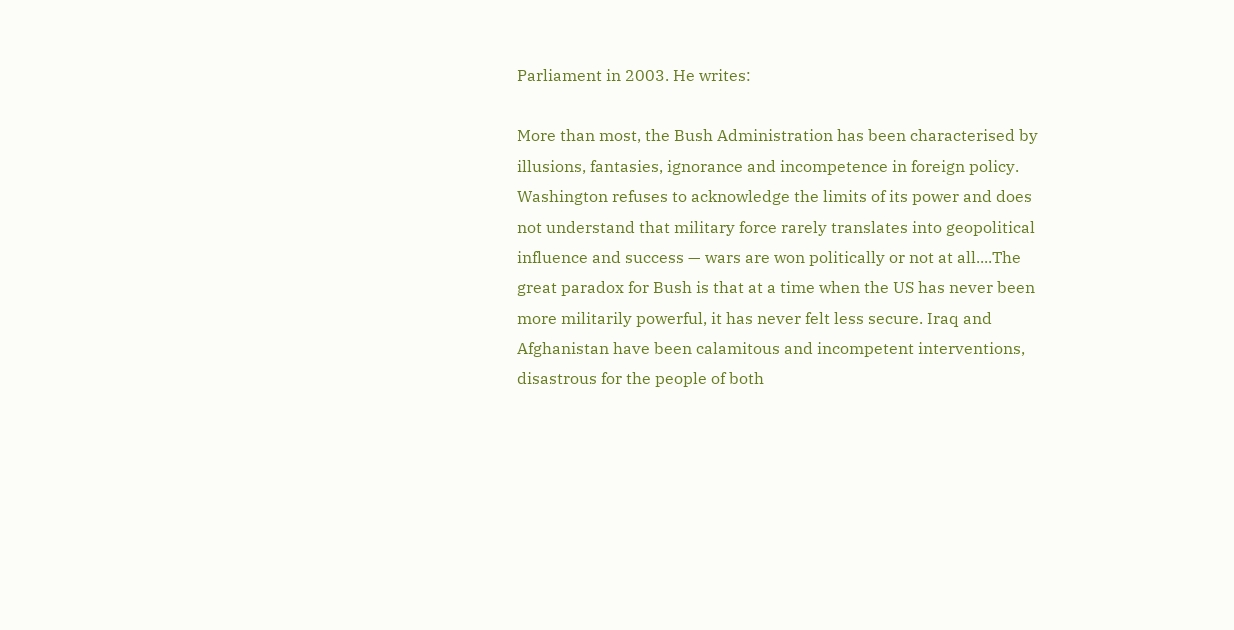Parliament in 2003. He writes:

More than most, the Bush Administration has been characterised by illusions, fantasies, ignorance and incompetence in foreign policy. Washington refuses to acknowledge the limits of its power and does not understand that military force rarely translates into geopolitical influence and success — wars are won politically or not at all....The great paradox for Bush is that at a time when the US has never been more militarily powerful, it has never felt less secure. Iraq and Afghanistan have been calamitous and incompetent interventions, disastrous for the people of both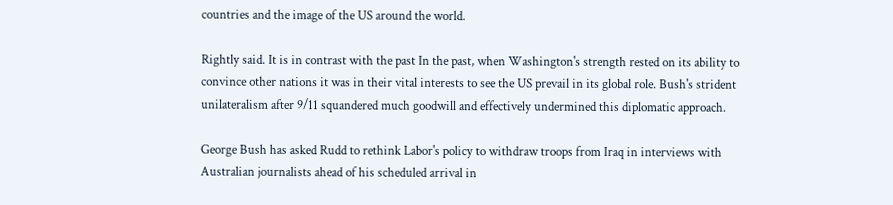countries and the image of the US around the world.

Rightly said. It is in contrast with the past In the past, when Washington's strength rested on its ability to convince other nations it was in their vital interests to see the US prevail in its global role. Bush's strident unilateralism after 9/11 squandered much goodwill and effectively undermined this diplomatic approach.

George Bush has asked Rudd to rethink Labor's policy to withdraw troops from Iraq in interviews with Australian journalists ahead of his scheduled arrival in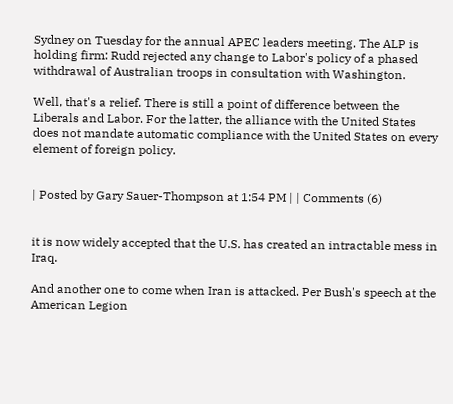Sydney on Tuesday for the annual APEC leaders meeting. The ALP is holding firm: Rudd rejected any change to Labor's policy of a phased withdrawal of Australian troops in consultation with Washington.

Well, that's a relief. There is still a point of difference between the Liberals and Labor. For the latter, the alliance with the United States does not mandate automatic compliance with the United States on every element of foreign policy.


| Posted by Gary Sauer-Thompson at 1:54 PM | | Comments (6)


it is now widely accepted that the U.S. has created an intractable mess in Iraq.

And another one to come when Iran is attacked. Per Bush's speech at the American Legion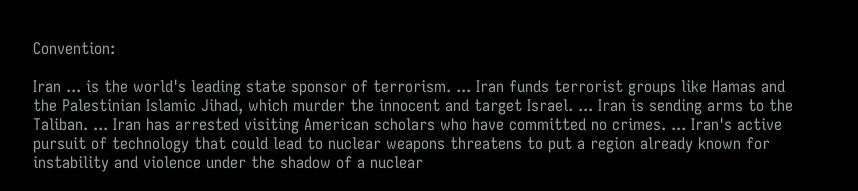Convention:

Iran ... is the world's leading state sponsor of terrorism. ... Iran funds terrorist groups like Hamas and the Palestinian Islamic Jihad, which murder the innocent and target Israel. ... Iran is sending arms to the Taliban. ... Iran has arrested visiting American scholars who have committed no crimes. ... Iran's active pursuit of technology that could lead to nuclear weapons threatens to put a region already known for instability and violence under the shadow of a nuclear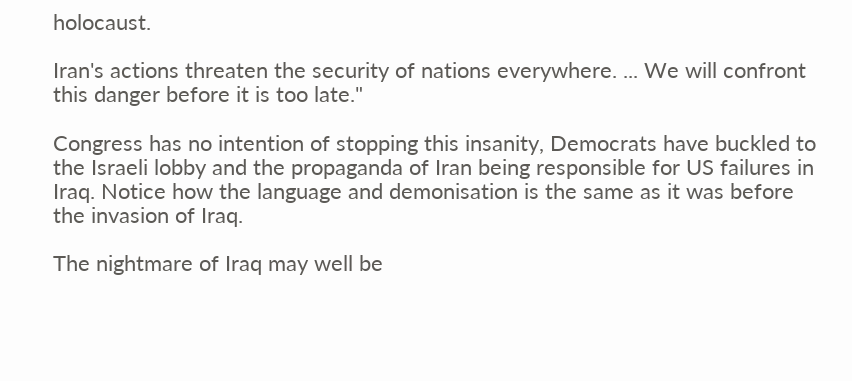holocaust.

Iran's actions threaten the security of nations everywhere. ... We will confront this danger before it is too late."

Congress has no intention of stopping this insanity, Democrats have buckled to the Israeli lobby and the propaganda of Iran being responsible for US failures in Iraq. Notice how the language and demonisation is the same as it was before the invasion of Iraq.

The nightmare of Iraq may well be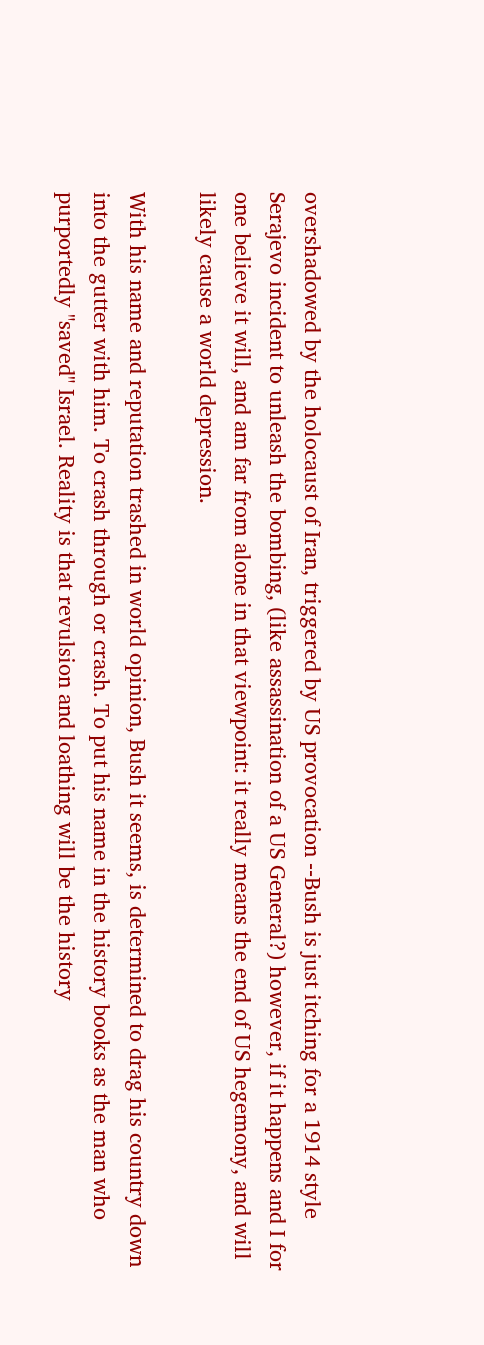overshadowed by the holocaust of Iran, triggered by US provocation --Bush is just itching for a 1914 style Serajevo incident to unleash the bombing, (like assassination of a US General?) however, if it happens and I for one believe it will, and am far from alone in that viewpoint: it really means the end of US hegemony, and will likely cause a world depression.

With his name and reputation trashed in world opinion, Bush it seems, is determined to drag his country down into the gutter with him. To crash through or crash. To put his name in the history books as the man who purportedly "saved" Israel. Reality is that revulsion and loathing will be the history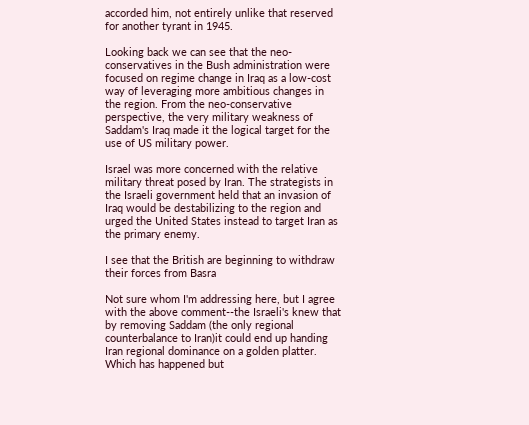accorded him, not entirely unlike that reserved for another tyrant in 1945.

Looking back we can see that the neo-conservatives in the Bush administration were focused on regime change in Iraq as a low-cost way of leveraging more ambitious changes in the region. From the neo-conservative perspective, the very military weakness of Saddam's Iraq made it the logical target for the use of US military power.

Israel was more concerned with the relative military threat posed by Iran. The strategists in the Israeli government held that an invasion of Iraq would be destabilizing to the region and urged the United States instead to target Iran as the primary enemy.

I see that the British are beginning to withdraw their forces from Basra

Not sure whom I'm addressing here, but I agree with the above comment--the Israeli's knew that by removing Saddam (the only regional counterbalance to Iran)it could end up handing Iran regional dominance on a golden platter. Which has happened but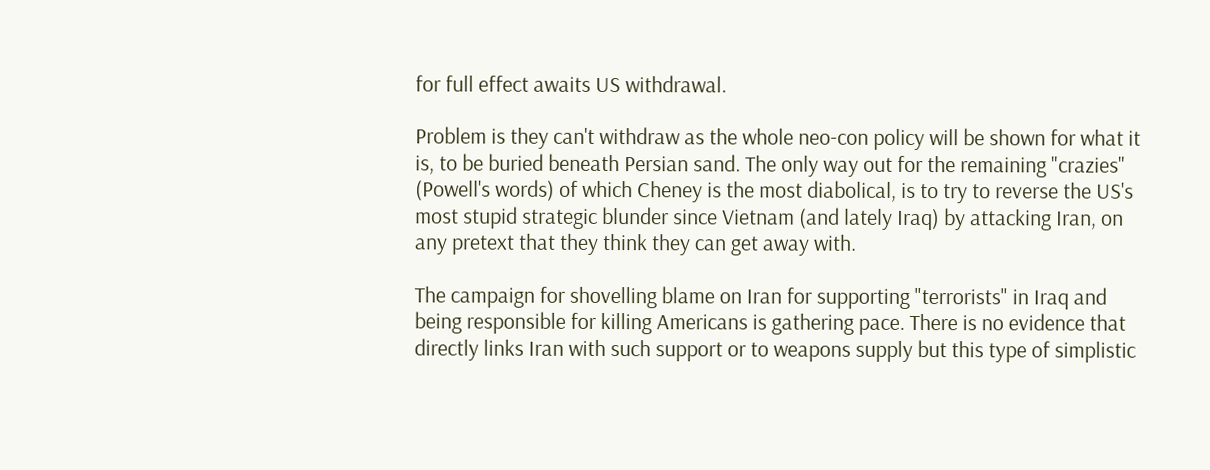for full effect awaits US withdrawal.

Problem is they can't withdraw as the whole neo-con policy will be shown for what it is, to be buried beneath Persian sand. The only way out for the remaining "crazies" (Powell's words) of which Cheney is the most diabolical, is to try to reverse the US's most stupid strategic blunder since Vietnam (and lately Iraq) by attacking Iran, on any pretext that they think they can get away with.

The campaign for shovelling blame on Iran for supporting "terrorists" in Iraq and being responsible for killing Americans is gathering pace. There is no evidence that directly links Iran with such support or to weapons supply but this type of simplistic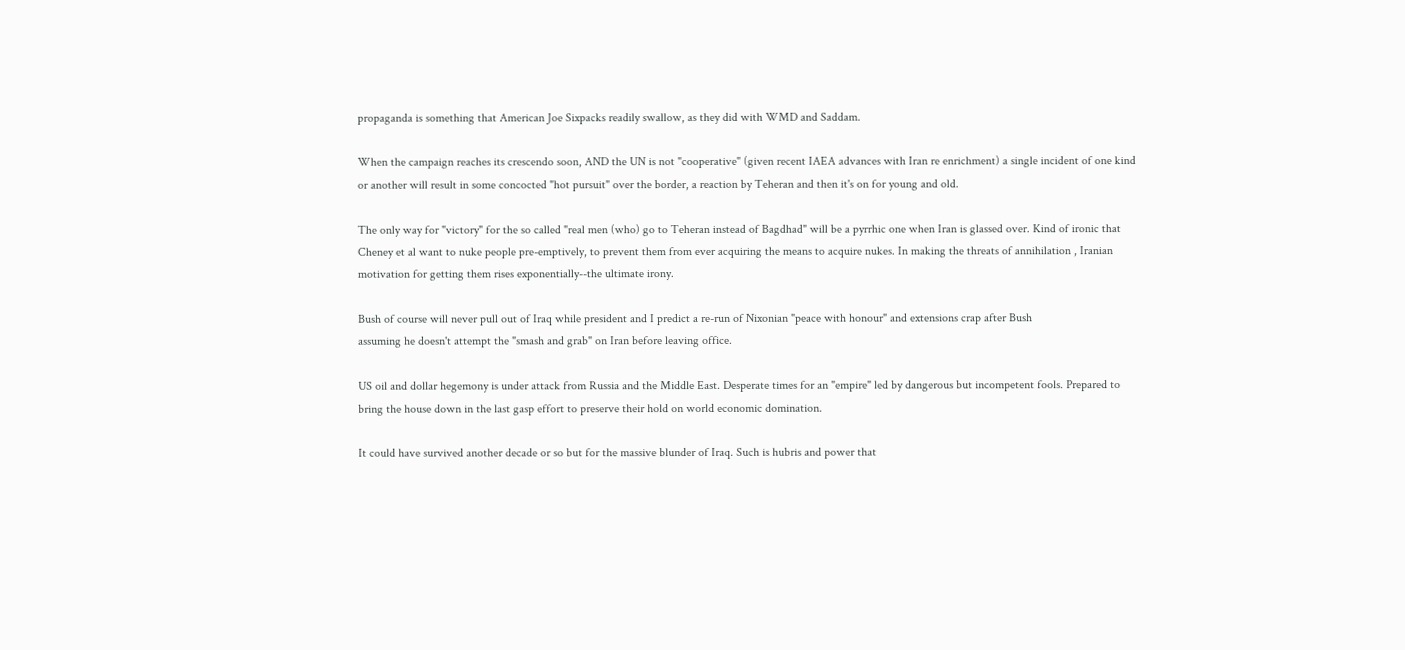propaganda is something that American Joe Sixpacks readily swallow, as they did with WMD and Saddam.

When the campaign reaches its crescendo soon, AND the UN is not "cooperative" (given recent IAEA advances with Iran re enrichment) a single incident of one kind or another will result in some concocted "hot pursuit" over the border, a reaction by Teheran and then it's on for young and old.

The only way for "victory" for the so called "real men (who) go to Teheran instead of Bagdhad" will be a pyrrhic one when Iran is glassed over. Kind of ironic that Cheney et al want to nuke people pre-emptively, to prevent them from ever acquiring the means to acquire nukes. In making the threats of annihilation , Iranian motivation for getting them rises exponentially--the ultimate irony.

Bush of course will never pull out of Iraq while president and I predict a re-run of Nixonian "peace with honour" and extensions crap after Bush
assuming he doesn't attempt the "smash and grab" on Iran before leaving office.

US oil and dollar hegemony is under attack from Russia and the Middle East. Desperate times for an "empire" led by dangerous but incompetent fools. Prepared to bring the house down in the last gasp effort to preserve their hold on world economic domination.

It could have survived another decade or so but for the massive blunder of Iraq. Such is hubris and power that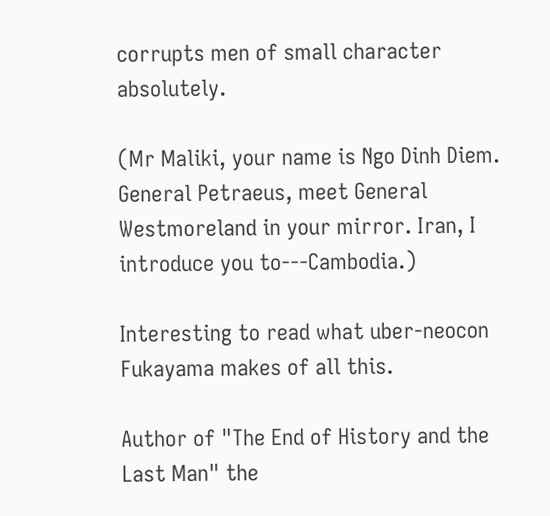corrupts men of small character absolutely.

(Mr Maliki, your name is Ngo Dinh Diem. General Petraeus, meet General Westmoreland in your mirror. Iran, I introduce you to---Cambodia.)

Interesting to read what uber-neocon Fukayama makes of all this.

Author of "The End of History and the Last Man" the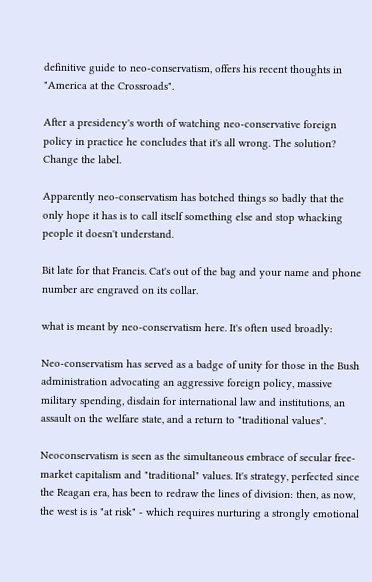definitive guide to neo-conservatism, offers his recent thoughts in "America at the Crossroads".

After a presidency's worth of watching neo-conservative foreign policy in practice he concludes that it's all wrong. The solution? Change the label.

Apparently neo-conservatism has botched things so badly that the only hope it has is to call itself something else and stop whacking people it doesn't understand.

Bit late for that Francis. Cat's out of the bag and your name and phone number are engraved on its collar.

what is meant by neo-conservatism here. It's often used broadly:

Neo-conservatism has served as a badge of unity for those in the Bush administration advocating an aggressive foreign policy, massive military spending, disdain for international law and institutions, an assault on the welfare state, and a return to "traditional values".

Neoconservatism is seen as the simultaneous embrace of secular free-market capitalism and "traditional" values. It's strategy, perfected since the Reagan era, has been to redraw the lines of division: then, as now, the west is is "at risk" - which requires nurturing a strongly emotional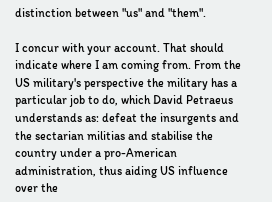distinction between "us" and "them".

I concur with your account. That should indicate where I am coming from. From the US military's perspective the military has a particular job to do, which David Petraeus understands as: defeat the insurgents and the sectarian militias and stabilise the country under a pro-American administration, thus aiding US influence over the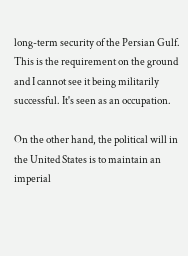long-term security of the Persian Gulf. This is the requirement on the ground and I cannot see it being militarily successful. It's seen as an occupation.

On the other hand, the political will in the United States is to maintain an imperial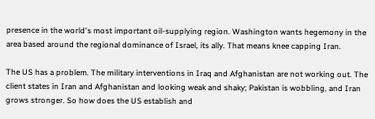presence in the world's most important oil-supplying region. Washington wants hegemony in the area based around the regional dominance of Israel, its ally. That means knee capping Iran.

The US has a problem. The military interventions in Iraq and Afghanistan are not working out. The client states in Iran and Afghanistan and looking weak and shaky; Pakistan is wobbling, and Iran grows stronger. So how does the US establish and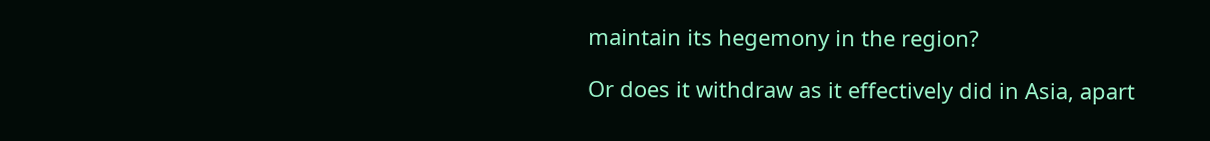maintain its hegemony in the region?

Or does it withdraw as it effectively did in Asia, apart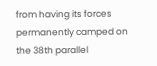from having its forces permanently camped on the 38th parallel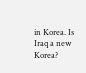in Korea. Is Iraq a new Korea?